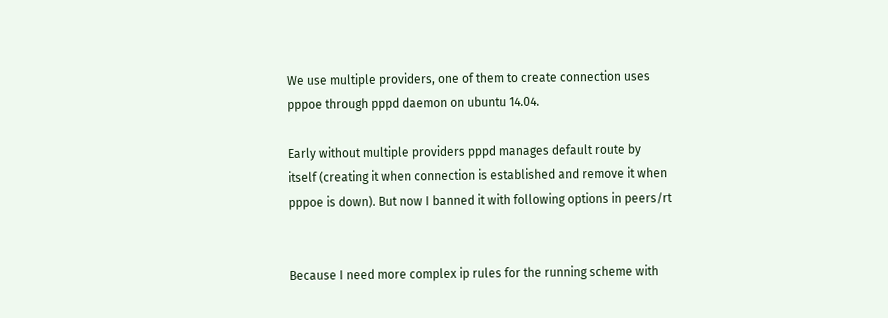We use multiple providers, one of them to create connection uses pppoe through pppd daemon on ubuntu 14.04.

Early without multiple providers pppd manages default route by itself (creating it when connection is established and remove it when pppoe is down). But now I banned it with following options in peers/rt


Because I need more complex ip rules for the running scheme with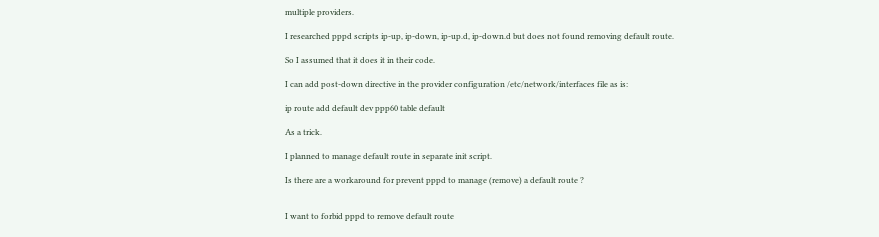multiple providers.

I researched pppd scripts ip-up, ip-down, ip-up.d, ip-down.d but does not found removing default route.

So I assumed that it does it in their code.

I can add post-down directive in the provider configuration /etc/network/interfaces file as is:

ip route add default dev ppp60 table default

As a trick.

I planned to manage default route in separate init script.

Is there are a workaround for prevent pppd to manage (remove) a default route ?


I want to forbid pppd to remove default route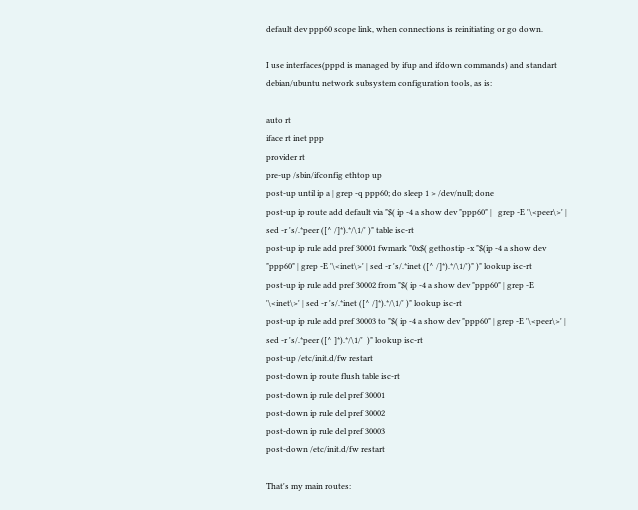default dev ppp60 scope link, when connections is reinitiating or go down.

I use interfaces(pppd is managed by ifup and ifdown commands) and standart debian/ubuntu network subsystem configuration tools, as is:

auto rt
iface rt inet ppp
provider rt
pre-up /sbin/ifconfig ethtop up
post-up until ip a | grep -q ppp60; do sleep 1 > /dev/null; done
post-up ip route add default via "$( ip -4 a show dev "ppp60" |   grep -E '\<peer\>' | sed -r 's/.*peer ([^ /]*).*/\1/' )" table isc-rt
post-up ip rule add pref 30001 fwmark "0x$( gethostip -x "$(ip -4 a show dev "ppp60" | grep -E '\<inet\>' | sed -r 's/.*inet ([^ /]*).*/\1/')" )" lookup isc-rt
post-up ip rule add pref 30002 from "$( ip -4 a show dev "ppp60" | grep -E '\<inet\>' | sed -r 's/.*inet ([^ /]*).*/\1/' )" lookup isc-rt
post-up ip rule add pref 30003 to "$( ip -4 a show dev "ppp60" | grep -E '\<peer\>' | sed -r 's/.*peer ([^ ]*).*/\1/'  )" lookup isc-rt
post-up /etc/init.d/fw restart
post-down ip route flush table isc-rt
post-down ip rule del pref 30001
post-down ip rule del pref 30002
post-down ip rule del pref 30003
post-down /etc/init.d/fw restart

That's my main routes: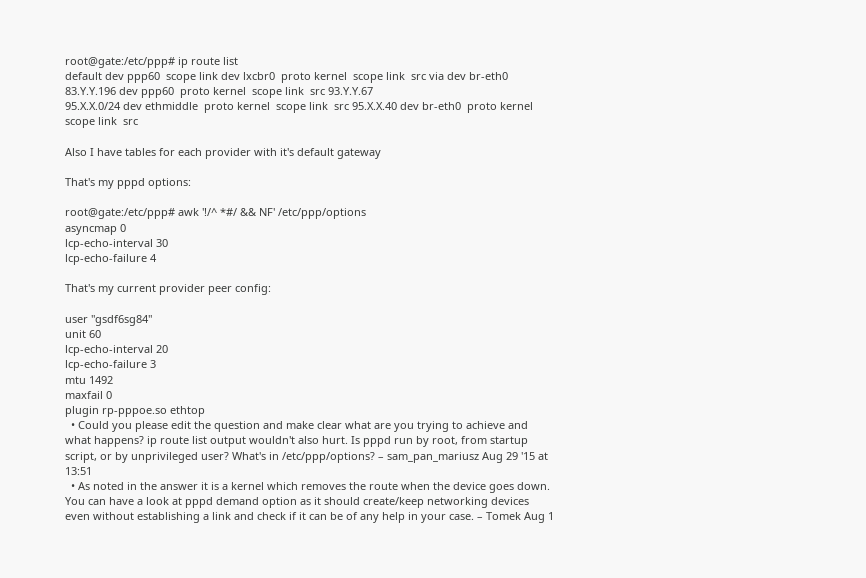root@gate:/etc/ppp# ip route list
default dev ppp60  scope link dev lxcbr0  proto kernel  scope link  src via dev br-eth0
83.Y.Y.196 dev ppp60  proto kernel  scope link  src 93.Y.Y.67
95.X.X.0/24 dev ethmiddle  proto kernel  scope link  src 95.X.X.40 dev br-eth0  proto kernel  scope link  src

Also I have tables for each provider with it's default gateway

That's my pppd options:

root@gate:/etc/ppp# awk '!/^ *#/ && NF' /etc/ppp/options
asyncmap 0
lcp-echo-interval 30
lcp-echo-failure 4

That's my current provider peer config:

user "gsdf6sg84"
unit 60
lcp-echo-interval 20
lcp-echo-failure 3
mtu 1492
maxfail 0
plugin rp-pppoe.so ethtop
  • Could you please edit the question and make clear what are you trying to achieve and what happens? ip route list output wouldn't also hurt. Is pppd run by root, from startup script, or by unprivileged user? What's in /etc/ppp/options? – sam_pan_mariusz Aug 29 '15 at 13:51
  • As noted in the answer it is a kernel which removes the route when the device goes down. You can have a look at pppd demand option as it should create/keep networking devices even without establishing a link and check if it can be of any help in your case. – Tomek Aug 1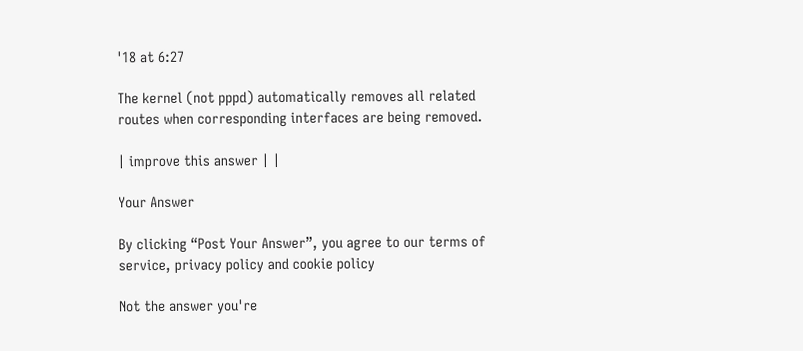'18 at 6:27

The kernel (not pppd) automatically removes all related routes when corresponding interfaces are being removed.

| improve this answer | |

Your Answer

By clicking “Post Your Answer”, you agree to our terms of service, privacy policy and cookie policy

Not the answer you're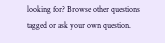looking for? Browse other questions tagged or ask your own question.